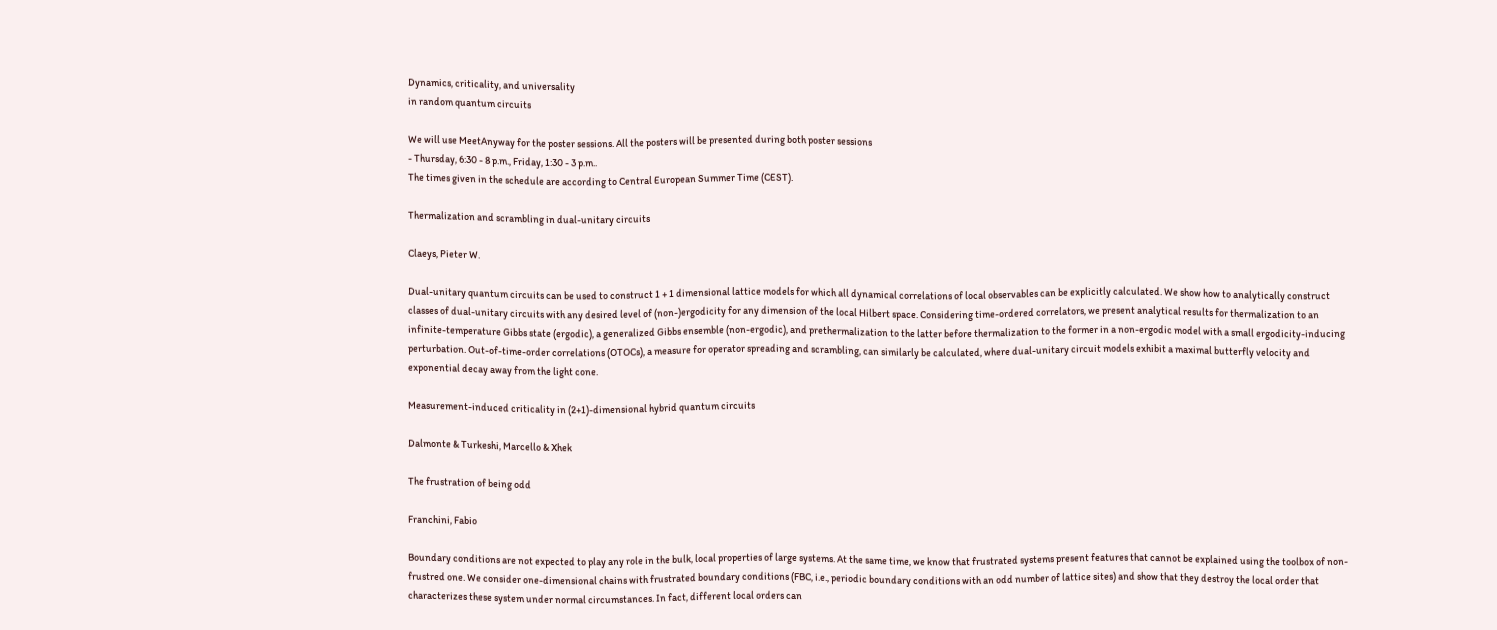Dynamics, criticality, and universality
in random quantum circuits

We will use MeetAnyway for the poster sessions. All the posters will be presented during both poster sessions
- Thursday, 6:30 - 8 p.m., Friday, 1:30 - 3 p.m..
The times given in the schedule are according to Central European Summer Time (CEST).

Thermalization and scrambling in dual-unitary circuits

Claeys, Pieter W.

Dual-unitary quantum circuits can be used to construct 1 + 1 dimensional lattice models for which all dynamical correlations of local observables can be explicitly calculated. We show how to analytically construct classes of dual-unitary circuits with any desired level of (non-)ergodicity for any dimension of the local Hilbert space. Considering time-ordered correlators, we present analytical results for thermalization to an infinite-temperature Gibbs state (ergodic), a generalized Gibbs ensemble (non-ergodic), and prethermalization to the latter before thermalization to the former in a non-ergodic model with a small ergodicity-inducing perturbation. Out-of-time-order correlations (OTOCs), a measure for operator spreading and scrambling, can similarly be calculated, where dual-unitary circuit models exhibit a maximal butterfly velocity and exponential decay away from the light cone.

Measurement-induced criticality in (2+1)-dimensional hybrid quantum circuits

Dalmonte & Turkeshi, Marcello & Xhek

The frustration of being odd

Franchini, Fabio

Boundary conditions are not expected to play any role in the bulk, local properties of large systems. At the same time, we know that frustrated systems present features that cannot be explained using the toolbox of non-frustred one. We consider one-dimensional chains with frustrated boundary conditions (FBC, i.e., periodic boundary conditions with an odd number of lattice sites) and show that they destroy the local order that characterizes these system under normal circumstances. In fact, different local orders can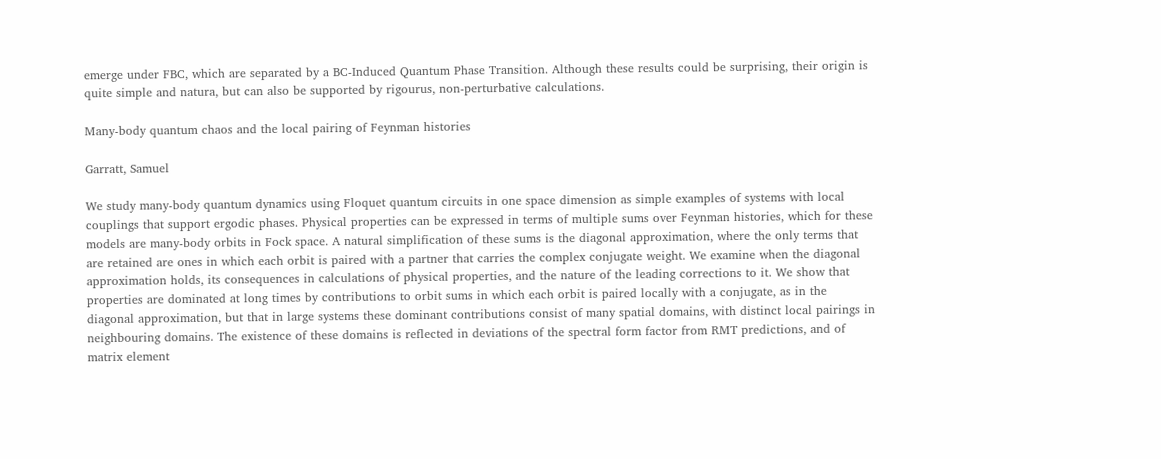emerge under FBC, which are separated by a BC-Induced Quantum Phase Transition. Although these results could be surprising, their origin is quite simple and natura, but can also be supported by rigourus, non-perturbative calculations.

Many-body quantum chaos and the local pairing of Feynman histories

Garratt, Samuel

We study many-body quantum dynamics using Floquet quantum circuits in one space dimension as simple examples of systems with local couplings that support ergodic phases. Physical properties can be expressed in terms of multiple sums over Feynman histories, which for these models are many-body orbits in Fock space. A natural simplification of these sums is the diagonal approximation, where the only terms that are retained are ones in which each orbit is paired with a partner that carries the complex conjugate weight. We examine when the diagonal approximation holds, its consequences in calculations of physical properties, and the nature of the leading corrections to it. We show that properties are dominated at long times by contributions to orbit sums in which each orbit is paired locally with a conjugate, as in the diagonal approximation, but that in large systems these dominant contributions consist of many spatial domains, with distinct local pairings in neighbouring domains. The existence of these domains is reflected in deviations of the spectral form factor from RMT predictions, and of matrix element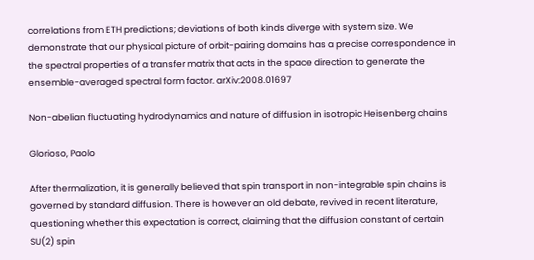correlations from ETH predictions; deviations of both kinds diverge with system size. We demonstrate that our physical picture of orbit-pairing domains has a precise correspondence in the spectral properties of a transfer matrix that acts in the space direction to generate the ensemble-averaged spectral form factor. arXiv:2008.01697

Non-abelian fluctuating hydrodynamics and nature of diffusion in isotropic Heisenberg chains

Glorioso, Paolo

After thermalization, it is generally believed that spin transport in non-integrable spin chains is governed by standard diffusion. There is however an old debate, revived in recent literature, questioning whether this expectation is correct, claiming that the diffusion constant of certain SU(2) spin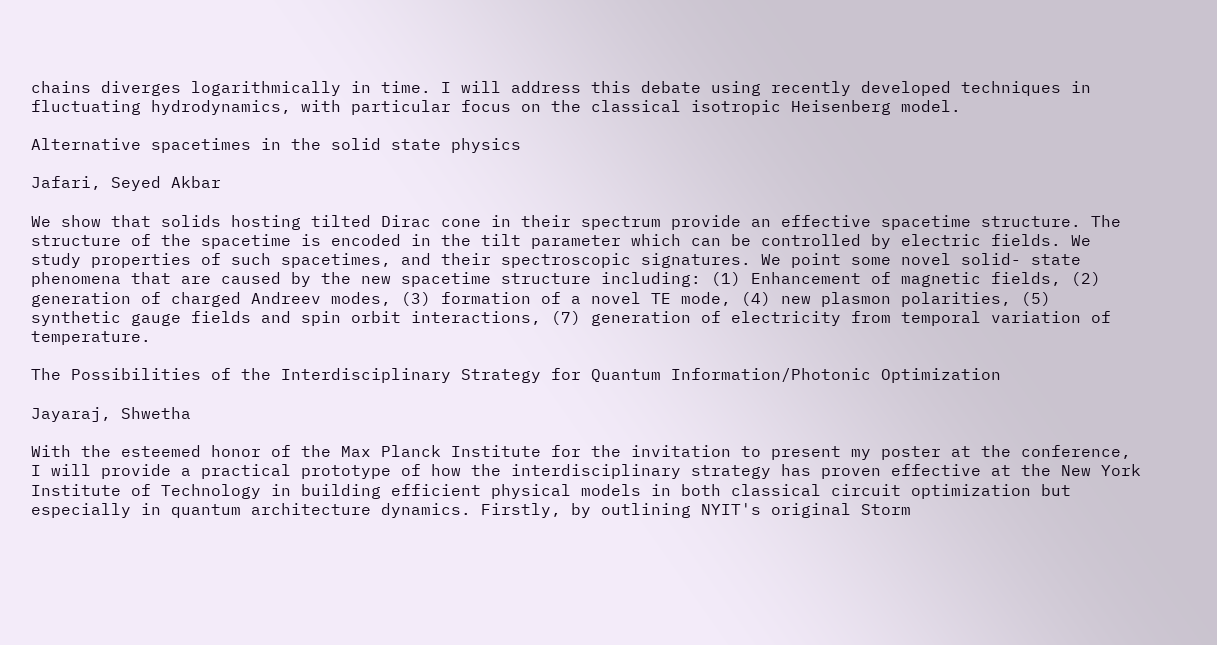chains diverges logarithmically in time. I will address this debate using recently developed techniques in fluctuating hydrodynamics, with particular focus on the classical isotropic Heisenberg model.

Alternative spacetimes in the solid state physics

Jafari, Seyed Akbar

We show that solids hosting tilted Dirac cone in their spectrum provide an effective spacetime structure. The structure of the spacetime is encoded in the tilt parameter which can be controlled by electric fields. We study properties of such spacetimes, and their spectroscopic signatures. We point some novel solid- state phenomena that are caused by the new spacetime structure including: (1) Enhancement of magnetic fields, (2) generation of charged Andreev modes, (3) formation of a novel TE mode, (4) new plasmon polarities, (5) synthetic gauge fields and spin orbit interactions, (7) generation of electricity from temporal variation of temperature.

The Possibilities of the Interdisciplinary Strategy for Quantum Information/Photonic Optimization

Jayaraj, Shwetha

With the esteemed honor of the Max Planck Institute for the invitation to present my poster at the conference, I will provide a practical prototype of how the interdisciplinary strategy has proven effective at the New York Institute of Technology in building efficient physical models in both classical circuit optimization but especially in quantum architecture dynamics. Firstly, by outlining NYIT's original Storm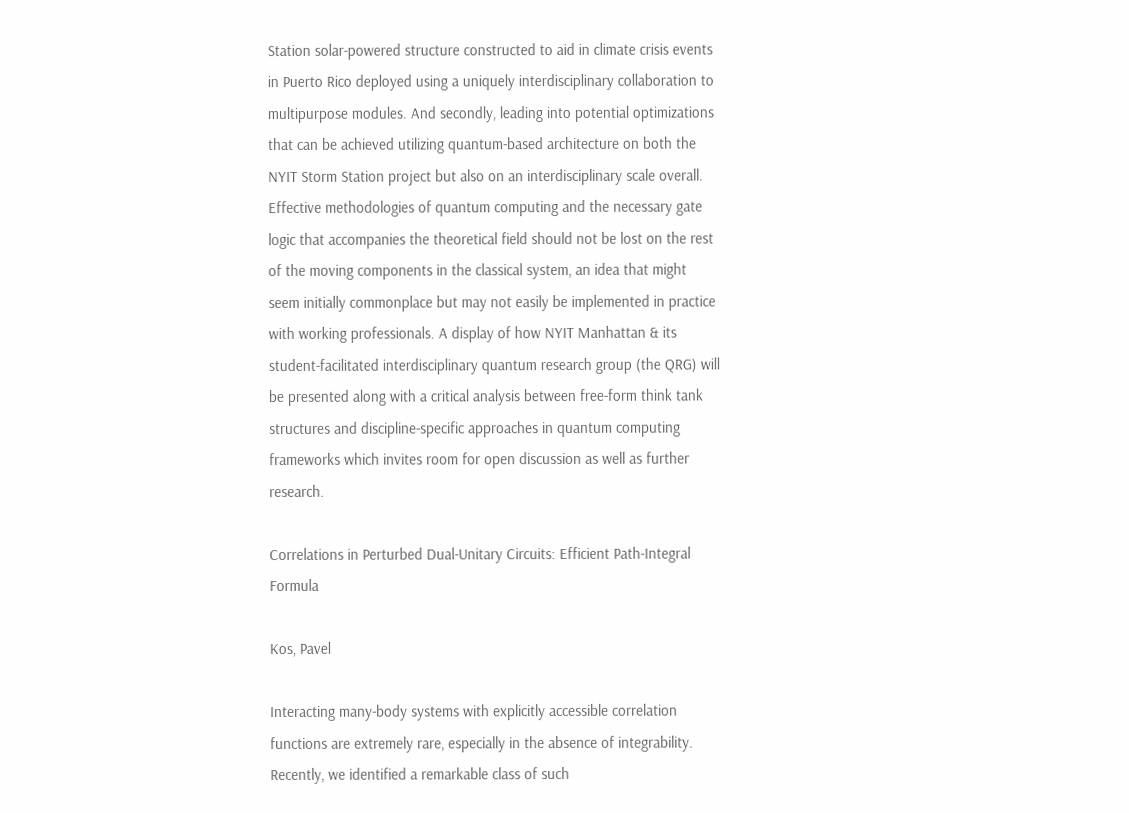Station solar-powered structure constructed to aid in climate crisis events in Puerto Rico deployed using a uniquely interdisciplinary collaboration to multipurpose modules. And secondly, leading into potential optimizations that can be achieved utilizing quantum-based architecture on both the NYIT Storm Station project but also on an interdisciplinary scale overall. Effective methodologies of quantum computing and the necessary gate logic that accompanies the theoretical field should not be lost on the rest of the moving components in the classical system, an idea that might seem initially commonplace but may not easily be implemented in practice with working professionals. A display of how NYIT Manhattan & its student-facilitated interdisciplinary quantum research group (the QRG) will be presented along with a critical analysis between free-form think tank structures and discipline-specific approaches in quantum computing frameworks which invites room for open discussion as well as further research.

Correlations in Perturbed Dual-Unitary Circuits: Efficient Path-Integral Formula

Kos, Pavel

Interacting many-body systems with explicitly accessible correlation functions are extremely rare, especially in the absence of integrability. Recently, we identified a remarkable class of such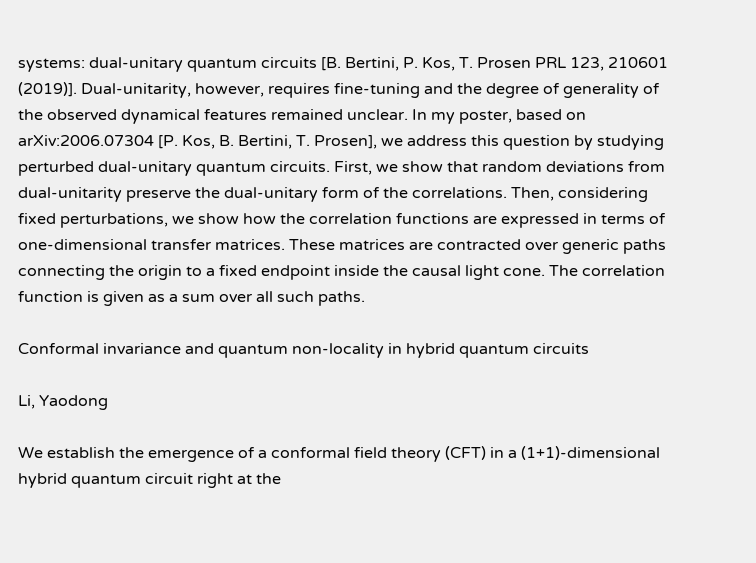systems: dual-unitary quantum circuits [B. Bertini, P. Kos, T. Prosen PRL 123, 210601 (2019)]. Dual-unitarity, however, requires fine-tuning and the degree of generality of the observed dynamical features remained unclear. In my poster, based on arXiv:2006.07304 [P. Kos, B. Bertini, T. Prosen], we address this question by studying perturbed dual-unitary quantum circuits. First, we show that random deviations from dual-unitarity preserve the dual-unitary form of the correlations. Then, considering fixed perturbations, we show how the correlation functions are expressed in terms of one-dimensional transfer matrices. These matrices are contracted over generic paths connecting the origin to a fixed endpoint inside the causal light cone. The correlation function is given as a sum over all such paths.

Conformal invariance and quantum non-locality in hybrid quantum circuits

Li, Yaodong

We establish the emergence of a conformal field theory (CFT) in a (1+1)-dimensional hybrid quantum circuit right at the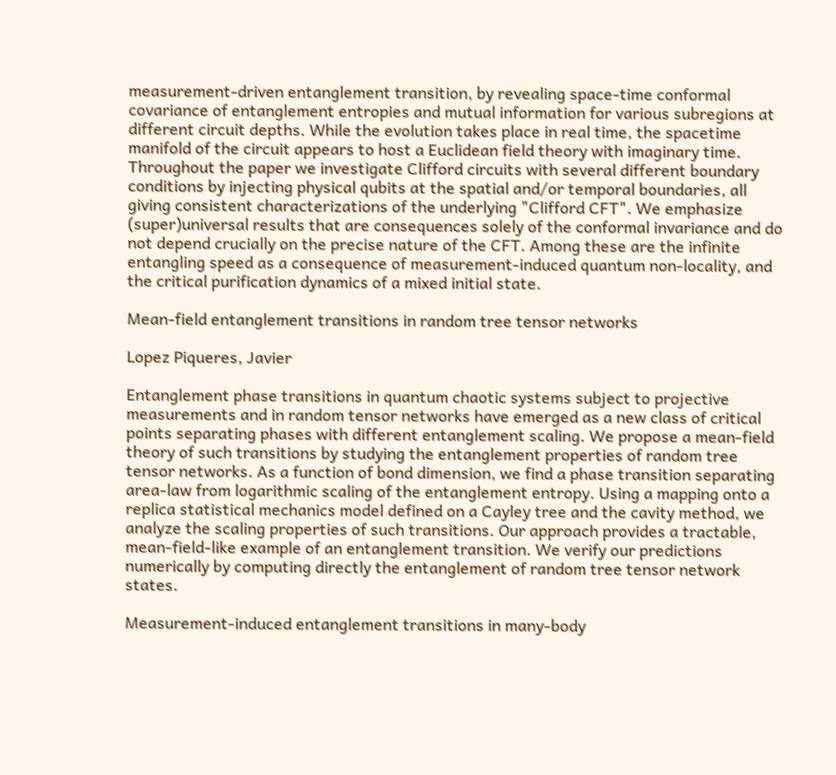measurement-driven entanglement transition, by revealing space-time conformal covariance of entanglement entropies and mutual information for various subregions at different circuit depths. While the evolution takes place in real time, the spacetime manifold of the circuit appears to host a Euclidean field theory with imaginary time. Throughout the paper we investigate Clifford circuits with several different boundary conditions by injecting physical qubits at the spatial and/or temporal boundaries, all giving consistent characterizations of the underlying "Clifford CFT". We emphasize (super)universal results that are consequences solely of the conformal invariance and do not depend crucially on the precise nature of the CFT. Among these are the infinite entangling speed as a consequence of measurement-induced quantum non-locality, and the critical purification dynamics of a mixed initial state.

Mean-field entanglement transitions in random tree tensor networks

Lopez Piqueres, Javier

Entanglement phase transitions in quantum chaotic systems subject to projective measurements and in random tensor networks have emerged as a new class of critical points separating phases with different entanglement scaling. We propose a mean-field theory of such transitions by studying the entanglement properties of random tree tensor networks. As a function of bond dimension, we find a phase transition separating area-law from logarithmic scaling of the entanglement entropy. Using a mapping onto a replica statistical mechanics model defined on a Cayley tree and the cavity method, we analyze the scaling properties of such transitions. Our approach provides a tractable, mean-field-like example of an entanglement transition. We verify our predictions numerically by computing directly the entanglement of random tree tensor network states.

Measurement-induced entanglement transitions in many-body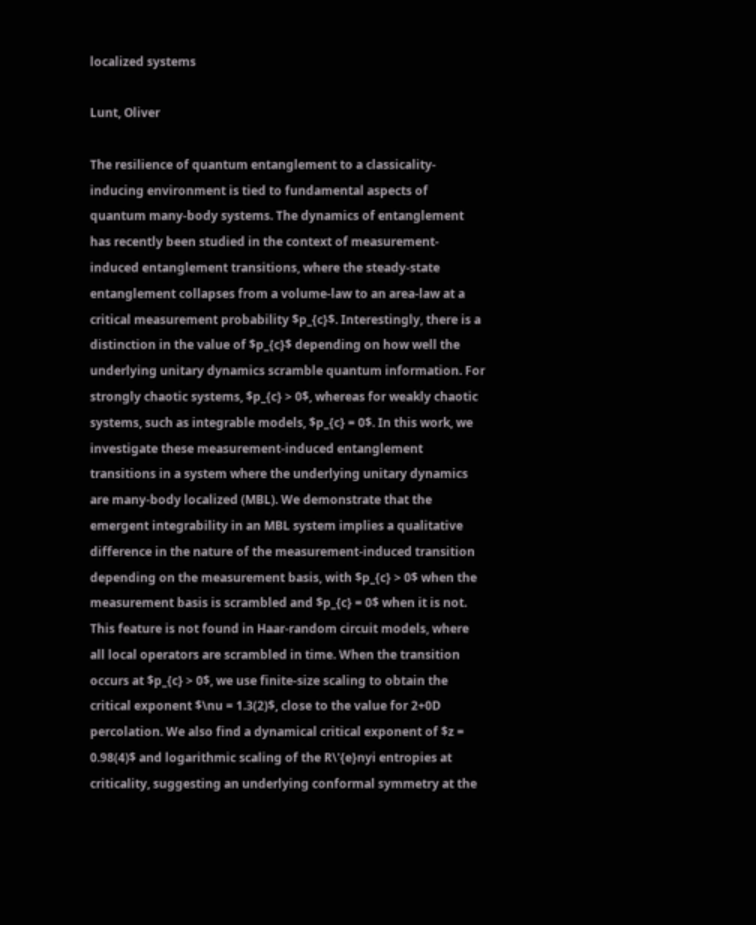localized systems

Lunt, Oliver

The resilience of quantum entanglement to a classicality-inducing environment is tied to fundamental aspects of quantum many-body systems. The dynamics of entanglement has recently been studied in the context of measurement-induced entanglement transitions, where the steady-state entanglement collapses from a volume-law to an area-law at a critical measurement probability $p_{c}$. Interestingly, there is a distinction in the value of $p_{c}$ depending on how well the underlying unitary dynamics scramble quantum information. For strongly chaotic systems, $p_{c} > 0$, whereas for weakly chaotic systems, such as integrable models, $p_{c} = 0$. In this work, we investigate these measurement-induced entanglement transitions in a system where the underlying unitary dynamics are many-body localized (MBL). We demonstrate that the emergent integrability in an MBL system implies a qualitative difference in the nature of the measurement-induced transition depending on the measurement basis, with $p_{c} > 0$ when the measurement basis is scrambled and $p_{c} = 0$ when it is not. This feature is not found in Haar-random circuit models, where all local operators are scrambled in time. When the transition occurs at $p_{c} > 0$, we use finite-size scaling to obtain the critical exponent $\nu = 1.3(2)$, close to the value for 2+0D percolation. We also find a dynamical critical exponent of $z = 0.98(4)$ and logarithmic scaling of the R\'{e}nyi entropies at criticality, suggesting an underlying conformal symmetry at the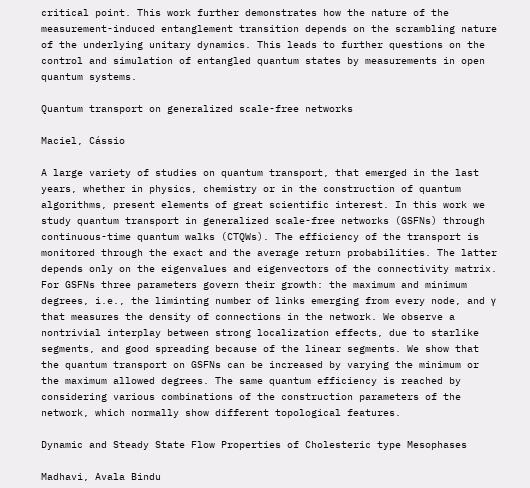critical point. This work further demonstrates how the nature of the measurement-induced entanglement transition depends on the scrambling nature of the underlying unitary dynamics. This leads to further questions on the control and simulation of entangled quantum states by measurements in open quantum systems.

Quantum transport on generalized scale-free networks

Maciel, Cássio

A large variety of studies on quantum transport, that emerged in the last years, whether in physics, chemistry or in the construction of quantum algorithms, present elements of great scientific interest. In this work we study quantum transport in generalized scale-free networks (GSFNs) through continuous-time quantum walks (CTQWs). The efficiency of the transport is monitored through the exact and the average return probabilities. The latter depends only on the eigenvalues and eigenvectors of the connectivity matrix. For GSFNs three parameters govern their growth: the maximum and minimum degrees, i.e., the liminting number of links emerging from every node, and γ that measures the density of connections in the network. We observe a nontrivial interplay between strong localization effects, due to starlike segments, and good spreading because of the linear segments. We show that the quantum transport on GSFNs can be increased by varying the minimum or the maximum allowed degrees. The same quantum efficiency is reached by considering various combinations of the construction parameters of the network, which normally show different topological features.

Dynamic and Steady State Flow Properties of Cholesteric type Mesophases

Madhavi, Avala Bindu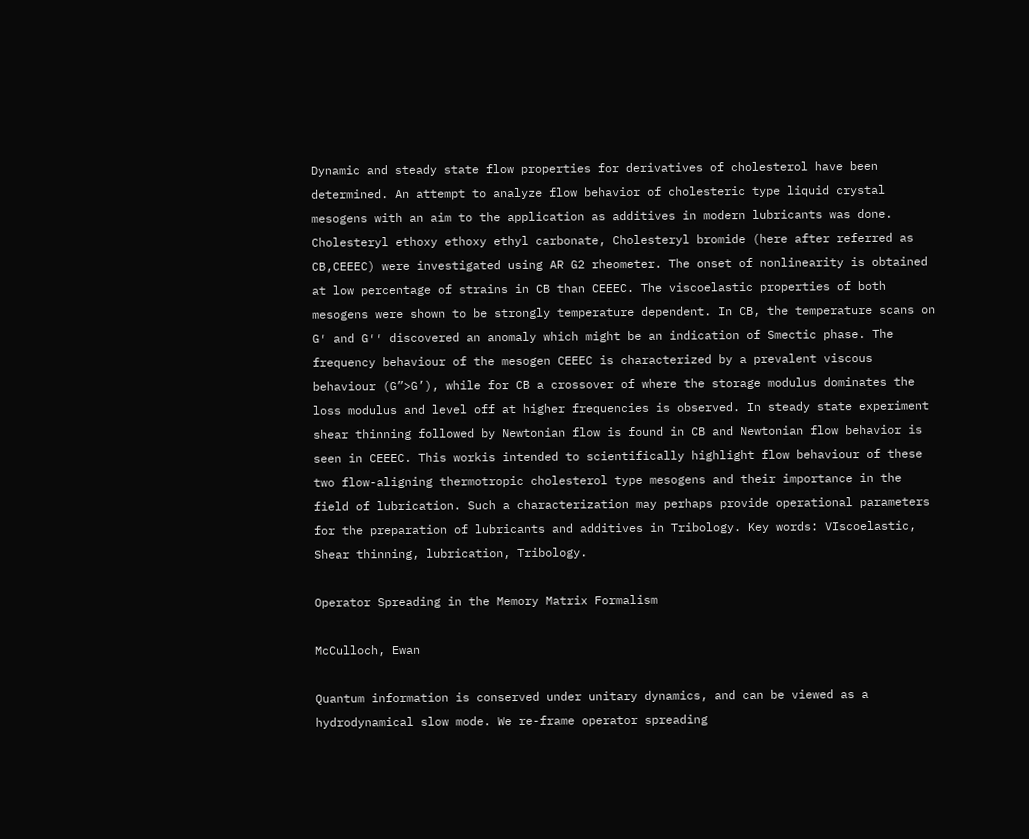Dynamic and steady state flow properties for derivatives of cholesterol have been determined. An attempt to analyze flow behavior of cholesteric type liquid crystal mesogens with an aim to the application as additives in modern lubricants was done. Cholesteryl ethoxy ethoxy ethyl carbonate, Cholesteryl bromide (here after referred as CB,CEEEC) were investigated using AR G2 rheometer. The onset of nonlinearity is obtained at low percentage of strains in CB than CEEEC. The viscoelastic properties of both mesogens were shown to be strongly temperature dependent. In CB, the temperature scans on G′ and G′′ discovered an anomaly which might be an indication of Smectic phase. The frequency behaviour of the mesogen CEEEC is characterized by a prevalent viscous behaviour (G”>G’), while for CB a crossover of where the storage modulus dominates the loss modulus and level off at higher frequencies is observed. In steady state experiment shear thinning followed by Newtonian flow is found in CB and Newtonian flow behavior is seen in CEEEC. This workis intended to scientifically highlight flow behaviour of these two flow-aligning thermotropic cholesterol type mesogens and their importance in the field of lubrication. Such a characterization may perhaps provide operational parameters for the preparation of lubricants and additives in Tribology. Key words: VIscoelastic, Shear thinning, lubrication, Tribology.

Operator Spreading in the Memory Matrix Formalism

McCulloch, Ewan

Quantum information is conserved under unitary dynamics, and can be viewed as a hydrodynamical slow mode. We re-frame operator spreading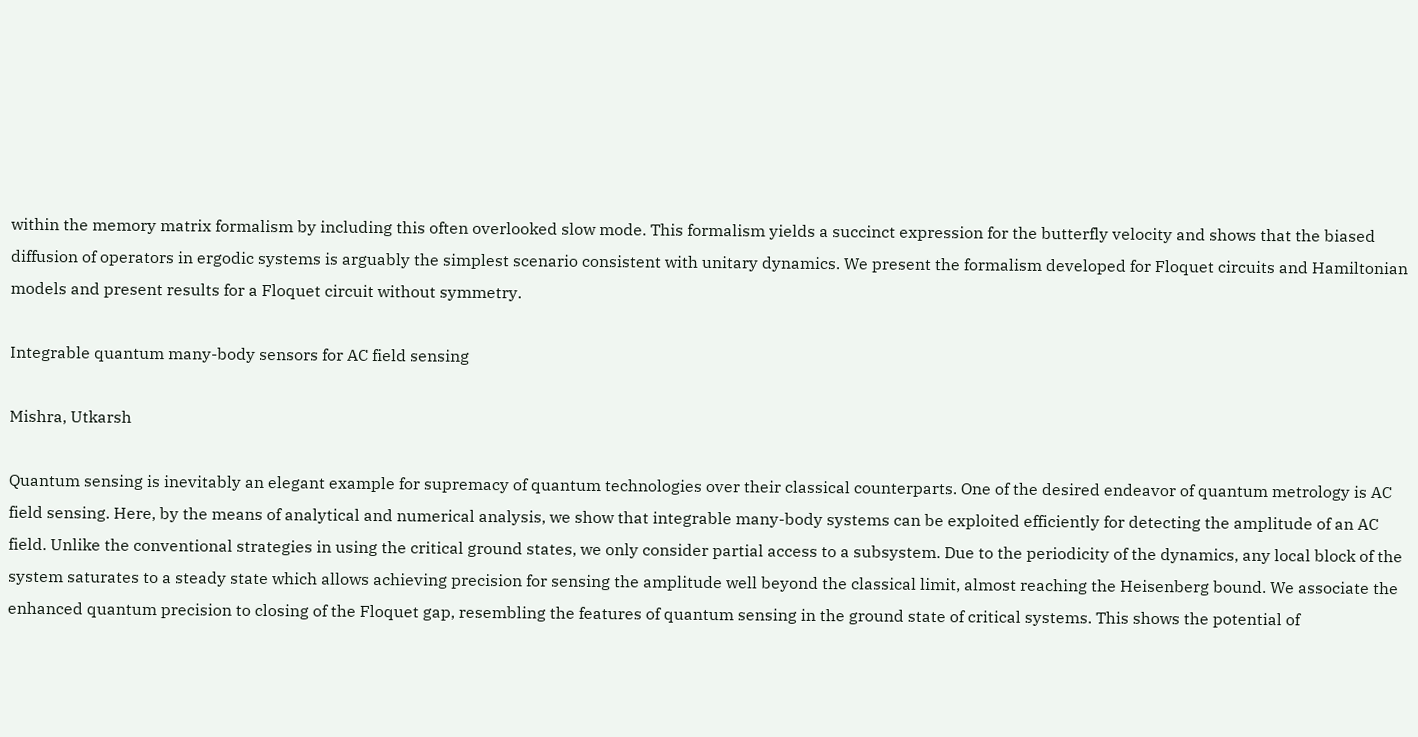within the memory matrix formalism by including this often overlooked slow mode. This formalism yields a succinct expression for the butterfly velocity and shows that the biased diffusion of operators in ergodic systems is arguably the simplest scenario consistent with unitary dynamics. We present the formalism developed for Floquet circuits and Hamiltonian models and present results for a Floquet circuit without symmetry.

Integrable quantum many-body sensors for AC field sensing

Mishra, Utkarsh

Quantum sensing is inevitably an elegant example for supremacy of quantum technologies over their classical counterparts. One of the desired endeavor of quantum metrology is AC field sensing. Here, by the means of analytical and numerical analysis, we show that integrable many-body systems can be exploited efficiently for detecting the amplitude of an AC field. Unlike the conventional strategies in using the critical ground states, we only consider partial access to a subsystem. Due to the periodicity of the dynamics, any local block of the system saturates to a steady state which allows achieving precision for sensing the amplitude well beyond the classical limit, almost reaching the Heisenberg bound. We associate the enhanced quantum precision to closing of the Floquet gap, resembling the features of quantum sensing in the ground state of critical systems. This shows the potential of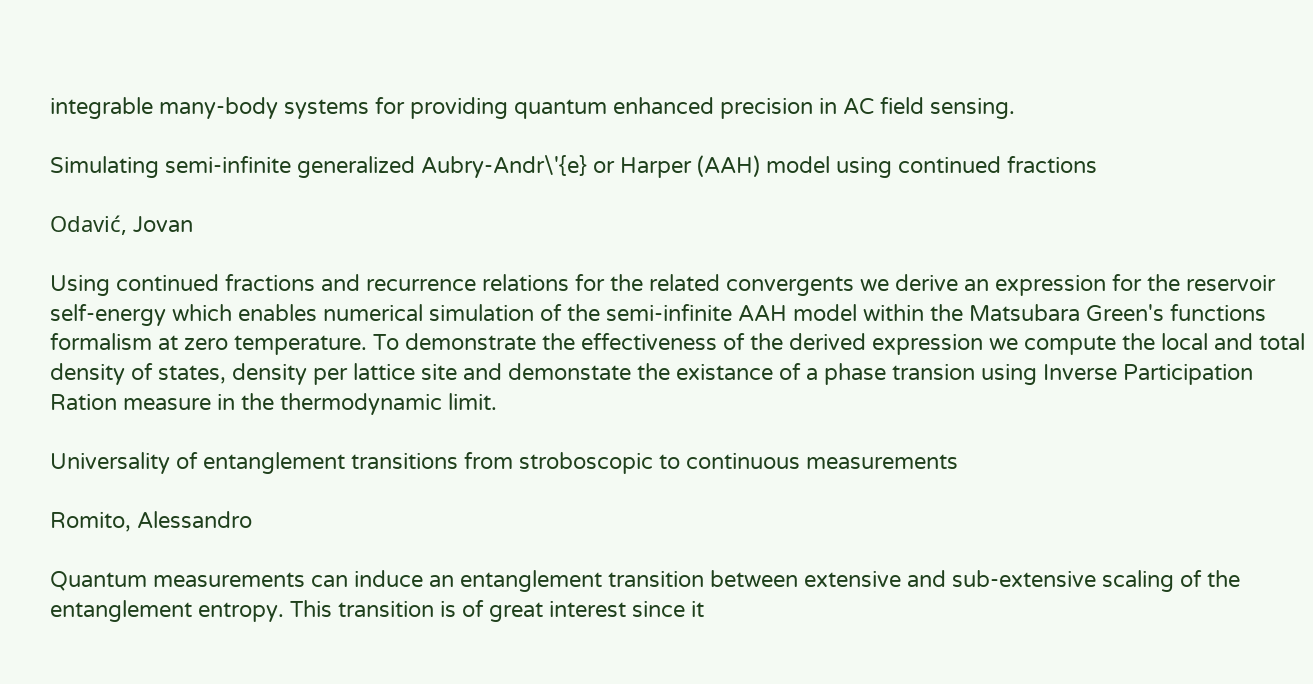integrable many-body systems for providing quantum enhanced precision in AC field sensing.

Simulating semi-infinite generalized Aubry-Andr\'{e} or Harper (AAH) model using continued fractions

Odavić, Jovan

Using continued fractions and recurrence relations for the related convergents we derive an expression for the reservoir self-energy which enables numerical simulation of the semi-infinite AAH model within the Matsubara Green's functions formalism at zero temperature. To demonstrate the effectiveness of the derived expression we compute the local and total density of states, density per lattice site and demonstate the existance of a phase transion using Inverse Participation Ration measure in the thermodynamic limit.

Universality of entanglement transitions from stroboscopic to continuous measurements

Romito, Alessandro

Quantum measurements can induce an entanglement transition between extensive and sub-extensive scaling of the entanglement entropy. This transition is of great interest since it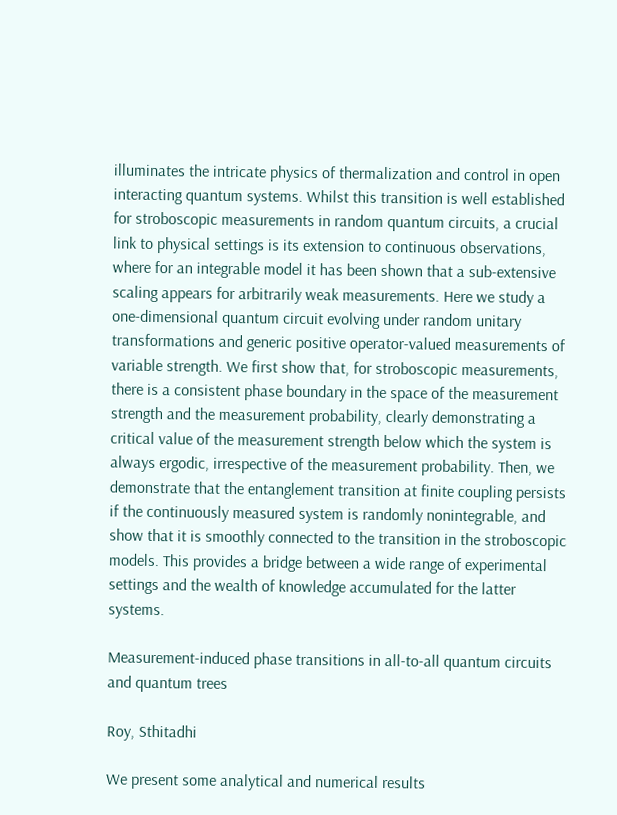illuminates the intricate physics of thermalization and control in open interacting quantum systems. Whilst this transition is well established for stroboscopic measurements in random quantum circuits, a crucial link to physical settings is its extension to continuous observations, where for an integrable model it has been shown that a sub-extensive scaling appears for arbitrarily weak measurements. Here we study a one-dimensional quantum circuit evolving under random unitary transformations and generic positive operator-valued measurements of variable strength. We first show that, for stroboscopic measurements, there is a consistent phase boundary in the space of the measurement strength and the measurement probability, clearly demonstrating a critical value of the measurement strength below which the system is always ergodic, irrespective of the measurement probability. Then, we demonstrate that the entanglement transition at finite coupling persists if the continuously measured system is randomly nonintegrable, and show that it is smoothly connected to the transition in the stroboscopic models. This provides a bridge between a wide range of experimental settings and the wealth of knowledge accumulated for the latter systems.

Measurement-induced phase transitions in all-to-all quantum circuits and quantum trees

Roy, Sthitadhi

We present some analytical and numerical results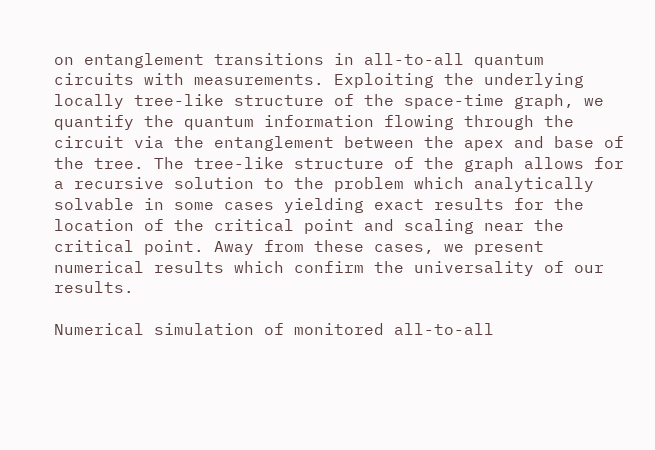on entanglement transitions in all-to-all quantum circuits with measurements. Exploiting the underlying locally tree-like structure of the space-time graph, we quantify the quantum information flowing through the circuit via the entanglement between the apex and base of the tree. The tree-like structure of the graph allows for a recursive solution to the problem which analytically solvable in some cases yielding exact results for the location of the critical point and scaling near the critical point. Away from these cases, we present numerical results which confirm the universality of our results.

Numerical simulation of monitored all-to-all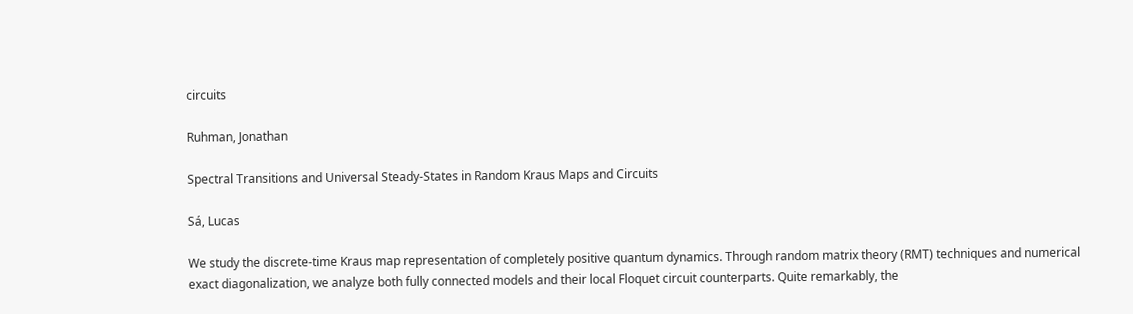circuits

Ruhman, Jonathan

Spectral Transitions and Universal Steady-States in Random Kraus Maps and Circuits

Sá, Lucas

We study the discrete-time Kraus map representation of completely positive quantum dynamics. Through random matrix theory (RMT) techniques and numerical exact diagonalization, we analyze both fully connected models and their local Floquet circuit counterparts. Quite remarkably, the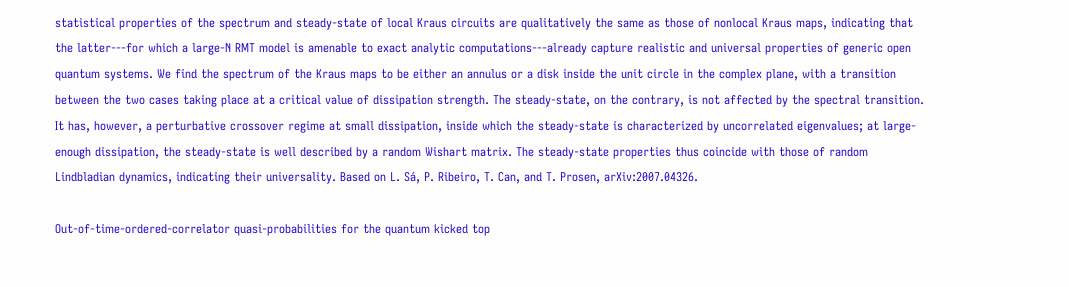statistical properties of the spectrum and steady-state of local Kraus circuits are qualitatively the same as those of nonlocal Kraus maps, indicating that the latter---for which a large-N RMT model is amenable to exact analytic computations---already capture realistic and universal properties of generic open quantum systems. We find the spectrum of the Kraus maps to be either an annulus or a disk inside the unit circle in the complex plane, with a transition between the two cases taking place at a critical value of dissipation strength. The steady-state, on the contrary, is not affected by the spectral transition. It has, however, a perturbative crossover regime at small dissipation, inside which the steady-state is characterized by uncorrelated eigenvalues; at large-enough dissipation, the steady-state is well described by a random Wishart matrix. The steady-state properties thus coincide with those of random Lindbladian dynamics, indicating their universality. Based on L. Sá, P. Ribeiro, T. Can, and T. Prosen, arXiv:2007.04326.

Out-of-time-ordered-correlator quasi-probabilities for the quantum kicked top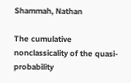Shammah, Nathan

The cumulative nonclassicality of the quasi-probability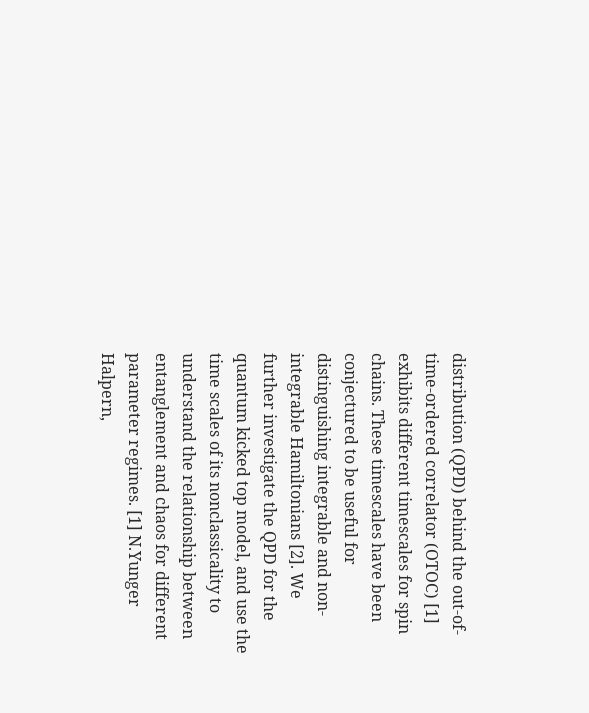distribution (QPD) behind the out-of-time-ordered correlator (OTOC) [1] exhibits different timescales for spin chains. These timescales have been conjectured to be useful for distinguishing integrable and non-integrable Hamiltonians [2]. We further investigate the QPD for the quantum kicked top model, and use the time scales of its nonclassicality to understand the relationship between entanglement and chaos for different parameter regimes. [1] N.Yunger Halpern,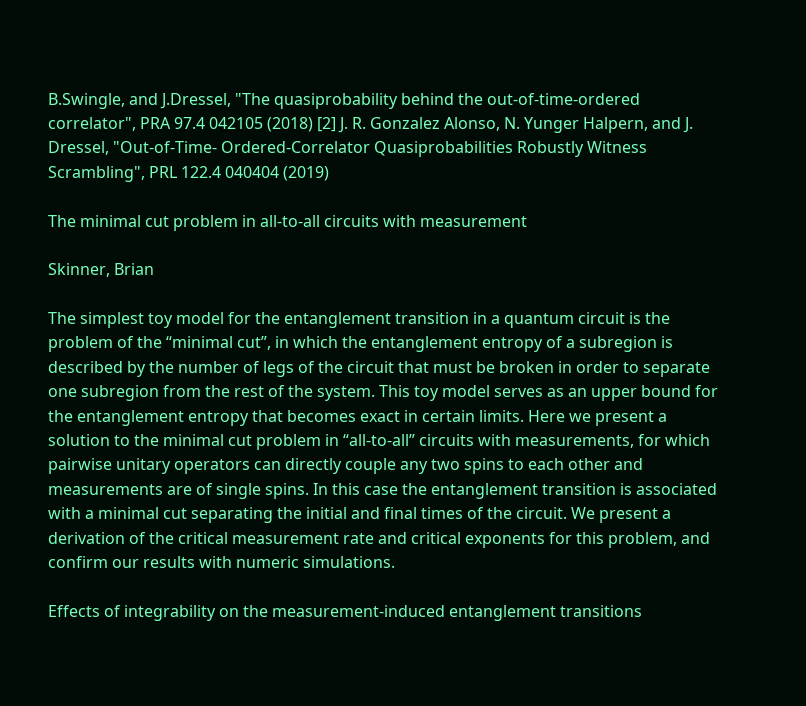B.Swingle, and J.Dressel, "The quasiprobability behind the out-of-time-ordered correlator", PRA 97.4 042105 (2018) [2] J. R. Gonzalez Alonso, N. Yunger Halpern, and J. Dressel, "Out-of-Time- Ordered-Correlator Quasiprobabilities Robustly Witness Scrambling", PRL 122.4 040404 (2019)

The minimal cut problem in all-to-all circuits with measurement

Skinner, Brian

The simplest toy model for the entanglement transition in a quantum circuit is the problem of the “minimal cut”, in which the entanglement entropy of a subregion is described by the number of legs of the circuit that must be broken in order to separate one subregion from the rest of the system. This toy model serves as an upper bound for the entanglement entropy that becomes exact in certain limits. Here we present a solution to the minimal cut problem in “all-to-all” circuits with measurements, for which pairwise unitary operators can directly couple any two spins to each other and measurements are of single spins. In this case the entanglement transition is associated with a minimal cut separating the initial and final times of the circuit. We present a derivation of the critical measurement rate and critical exponents for this problem, and confirm our results with numeric simulations.

Effects of integrability on the measurement-induced entanglement transitions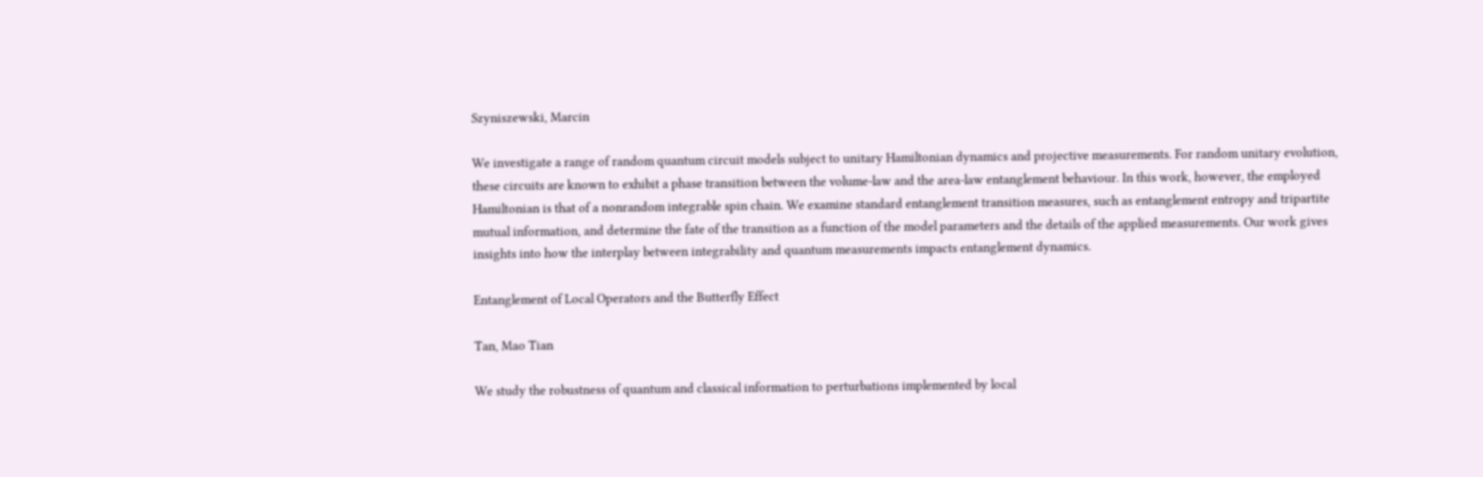Szyniszewski, Marcin

We investigate a range of random quantum circuit models subject to unitary Hamiltonian dynamics and projective measurements. For random unitary evolution, these circuits are known to exhibit a phase transition between the volume-law and the area-law entanglement behaviour. In this work, however, the employed Hamiltonian is that of a nonrandom integrable spin chain. We examine standard entanglement transition measures, such as entanglement entropy and tripartite mutual information, and determine the fate of the transition as a function of the model parameters and the details of the applied measurements. Our work gives insights into how the interplay between integrability and quantum measurements impacts entanglement dynamics.

Entanglement of Local Operators and the Butterfly Effect

Tan, Mao Tian

We study the robustness of quantum and classical information to perturbations implemented by local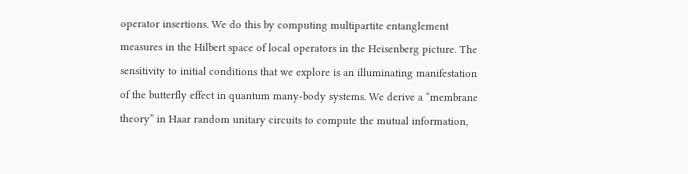operator insertions. We do this by computing multipartite entanglement measures in the Hilbert space of local operators in the Heisenberg picture. The sensitivity to initial conditions that we explore is an illuminating manifestation of the butterfly effect in quantum many-body systems. We derive a “membrane theory” in Haar random unitary circuits to compute the mutual information,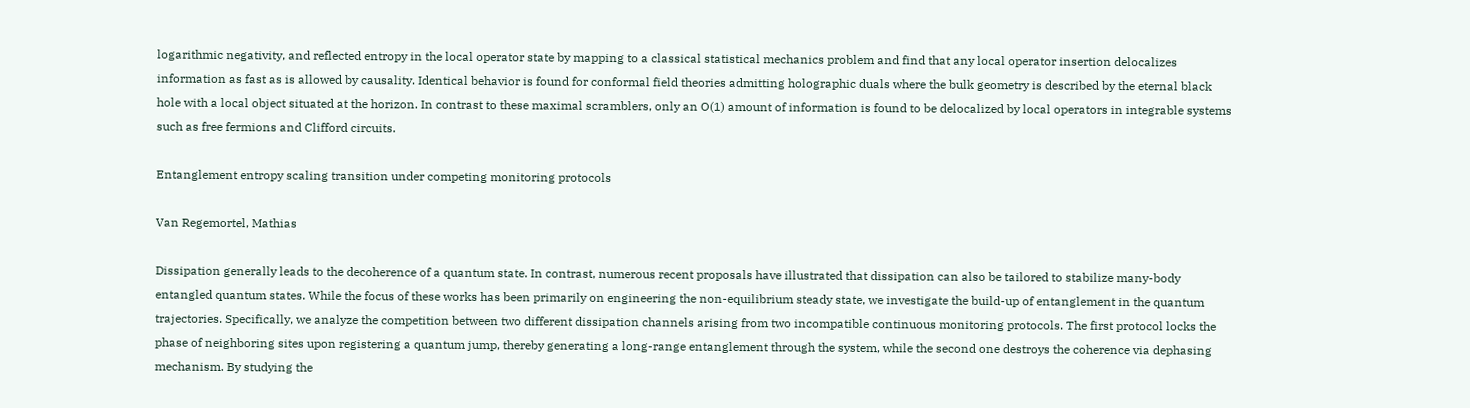logarithmic negativity, and reflected entropy in the local operator state by mapping to a classical statistical mechanics problem and find that any local operator insertion delocalizes information as fast as is allowed by causality. Identical behavior is found for conformal field theories admitting holographic duals where the bulk geometry is described by the eternal black hole with a local object situated at the horizon. In contrast to these maximal scramblers, only an O(1) amount of information is found to be delocalized by local operators in integrable systems such as free fermions and Clifford circuits.

Entanglement entropy scaling transition under competing monitoring protocols

Van Regemortel, Mathias

Dissipation generally leads to the decoherence of a quantum state. In contrast, numerous recent proposals have illustrated that dissipation can also be tailored to stabilize many-body entangled quantum states. While the focus of these works has been primarily on engineering the non-equilibrium steady state, we investigate the build-up of entanglement in the quantum trajectories. Specifically, we analyze the competition between two different dissipation channels arising from two incompatible continuous monitoring protocols. The first protocol locks the phase of neighboring sites upon registering a quantum jump, thereby generating a long-range entanglement through the system, while the second one destroys the coherence via dephasing mechanism. By studying the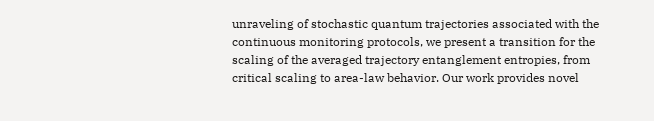unraveling of stochastic quantum trajectories associated with the continuous monitoring protocols, we present a transition for the scaling of the averaged trajectory entanglement entropies, from critical scaling to area-law behavior. Our work provides novel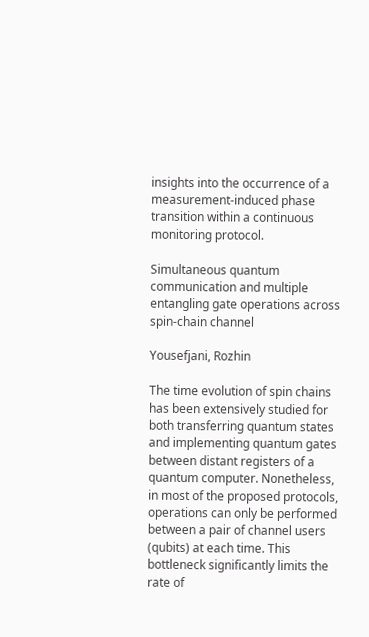insights into the occurrence of a measurement-induced phase transition within a continuous monitoring protocol.

Simultaneous quantum communication and multiple entangling gate operations across spin-chain channel

Yousefjani, Rozhin

The time evolution of spin chains has been extensively studied for both transferring quantum states and implementing quantum gates between distant registers of a quantum computer. Nonetheless, in most of the proposed protocols, operations can only be performed between a pair of channel users (qubits) at each time. This bottleneck significantly limits the rate of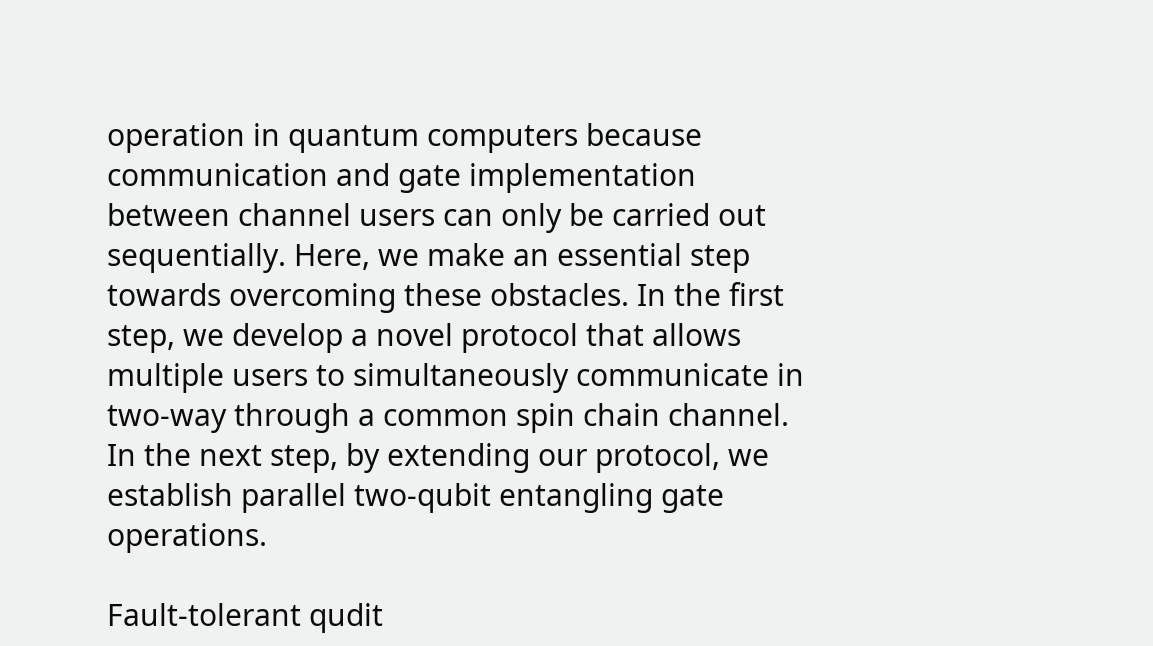operation in quantum computers because communication and gate implementation between channel users can only be carried out sequentially. Here, we make an essential step towards overcoming these obstacles. In the first step, we develop a novel protocol that allows multiple users to simultaneously communicate in two-way through a common spin chain channel. In the next step, by extending our protocol, we establish parallel two-qubit entangling gate operations.

Fault-tolerant qudit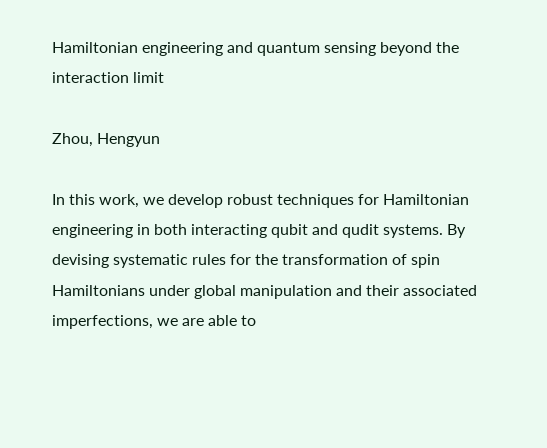Hamiltonian engineering and quantum sensing beyond the interaction limit

Zhou, Hengyun

In this work, we develop robust techniques for Hamiltonian engineering in both interacting qubit and qudit systems. By devising systematic rules for the transformation of spin Hamiltonians under global manipulation and their associated imperfections, we are able to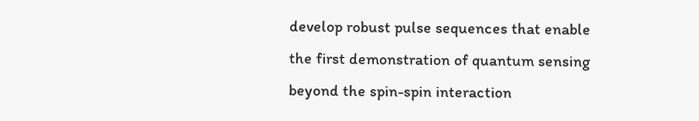develop robust pulse sequences that enable the first demonstration of quantum sensing beyond the spin-spin interaction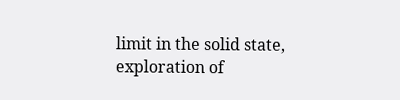limit in the solid state, exploration of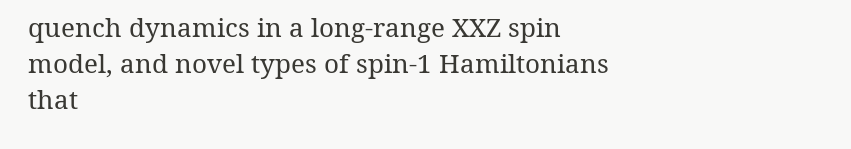quench dynamics in a long-range XXZ spin model, and novel types of spin-1 Hamiltonians that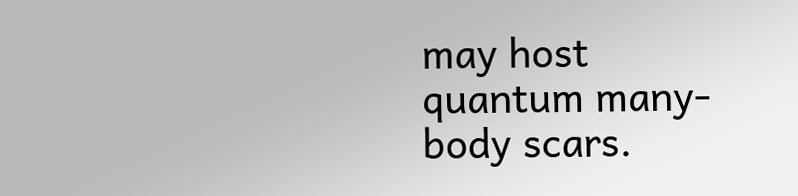may host quantum many-body scars.